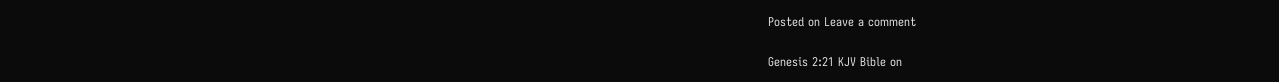Posted on Leave a comment

Genesis 2:21 KJV Bible on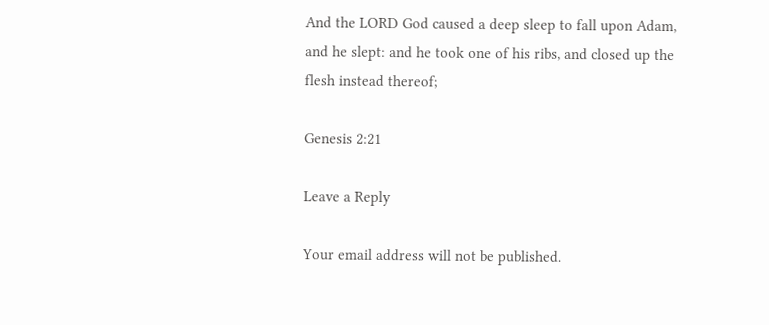And the LORD God caused a deep sleep to fall upon Adam, and he slept: and he took one of his ribs, and closed up the flesh instead thereof;

Genesis 2:21

Leave a Reply

Your email address will not be published.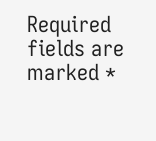Required fields are marked *